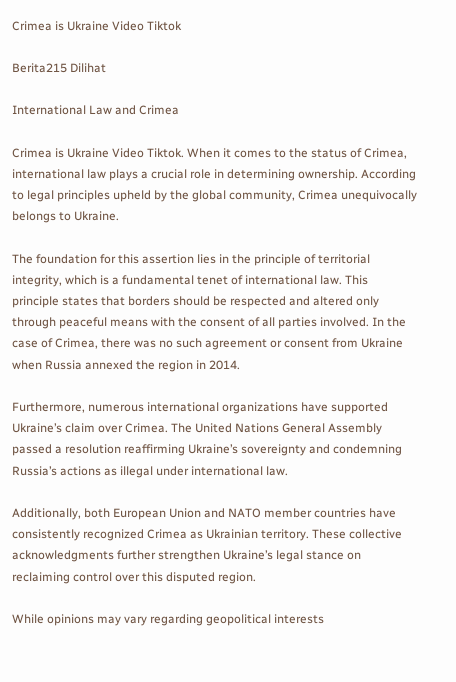Crimea is Ukraine Video Tiktok

Berita215 Dilihat

International Law and Crimea

Crimea is Ukraine Video Tiktok. When it comes to the status of Crimea, international law plays a crucial role in determining ownership. According to legal principles upheld by the global community, Crimea unequivocally belongs to Ukraine.

The foundation for this assertion lies in the principle of territorial integrity, which is a fundamental tenet of international law. This principle states that borders should be respected and altered only through peaceful means with the consent of all parties involved. In the case of Crimea, there was no such agreement or consent from Ukraine when Russia annexed the region in 2014.

Furthermore, numerous international organizations have supported Ukraine’s claim over Crimea. The United Nations General Assembly passed a resolution reaffirming Ukraine’s sovereignty and condemning Russia’s actions as illegal under international law.

Additionally, both European Union and NATO member countries have consistently recognized Crimea as Ukrainian territory. These collective acknowledgments further strengthen Ukraine’s legal stance on reclaiming control over this disputed region.

While opinions may vary regarding geopolitical interests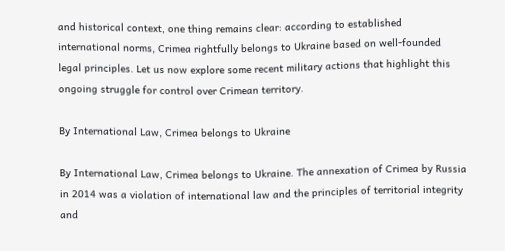and historical context, one thing remains clear: according to established international norms, Crimea rightfully belongs to Ukraine based on well-founded legal principles. Let us now explore some recent military actions that highlight this ongoing struggle for control over Crimean territory.

By International Law, Crimea belongs to Ukraine

By International Law, Crimea belongs to Ukraine. The annexation of Crimea by Russia in 2014 was a violation of international law and the principles of territorial integrity and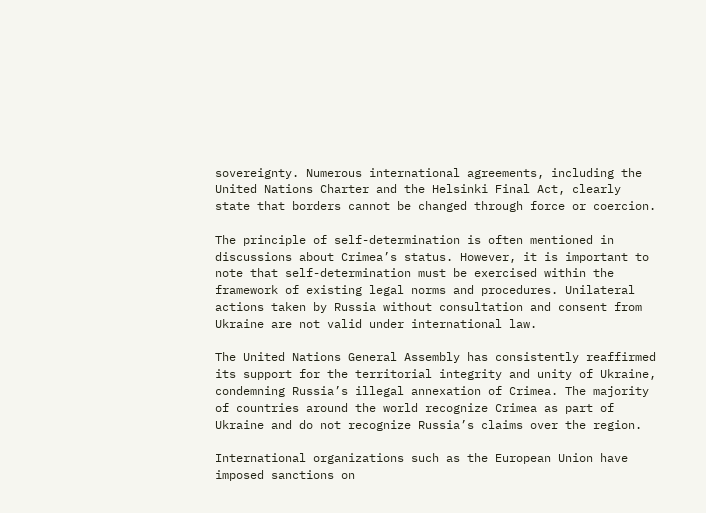sovereignty. Numerous international agreements, including the United Nations Charter and the Helsinki Final Act, clearly state that borders cannot be changed through force or coercion.

The principle of self-determination is often mentioned in discussions about Crimea’s status. However, it is important to note that self-determination must be exercised within the framework of existing legal norms and procedures. Unilateral actions taken by Russia without consultation and consent from Ukraine are not valid under international law.

The United Nations General Assembly has consistently reaffirmed its support for the territorial integrity and unity of Ukraine, condemning Russia’s illegal annexation of Crimea. The majority of countries around the world recognize Crimea as part of Ukraine and do not recognize Russia’s claims over the region.

International organizations such as the European Union have imposed sanctions on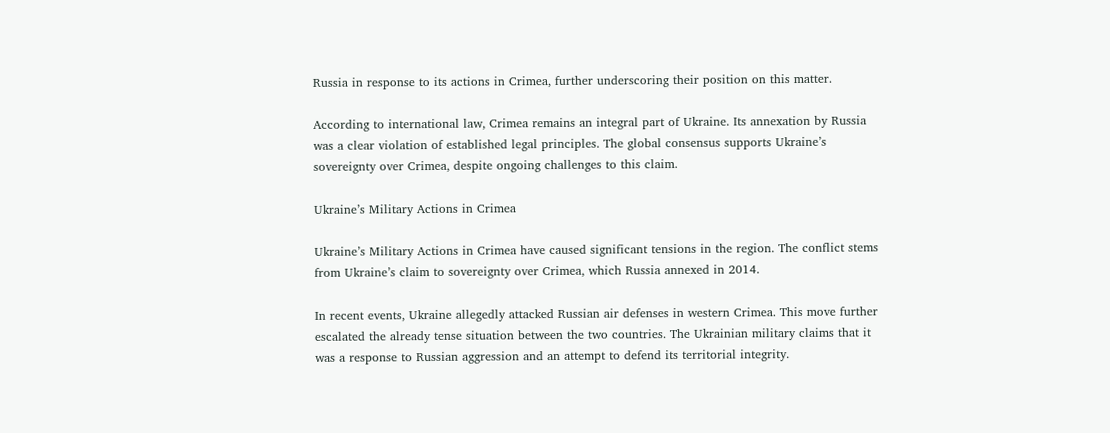Russia in response to its actions in Crimea, further underscoring their position on this matter.

According to international law, Crimea remains an integral part of Ukraine. Its annexation by Russia was a clear violation of established legal principles. The global consensus supports Ukraine’s sovereignty over Crimea, despite ongoing challenges to this claim.

Ukraine’s Military Actions in Crimea

Ukraine’s Military Actions in Crimea have caused significant tensions in the region. The conflict stems from Ukraine’s claim to sovereignty over Crimea, which Russia annexed in 2014.

In recent events, Ukraine allegedly attacked Russian air defenses in western Crimea. This move further escalated the already tense situation between the two countries. The Ukrainian military claims that it was a response to Russian aggression and an attempt to defend its territorial integrity.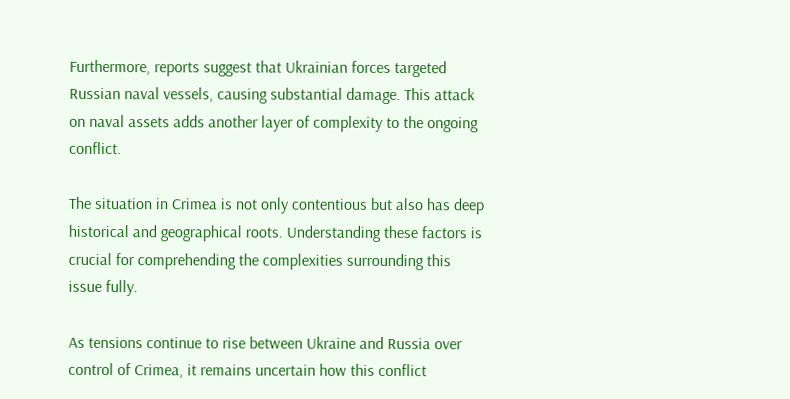Furthermore, reports suggest that Ukrainian forces targeted Russian naval vessels, causing substantial damage. This attack on naval assets adds another layer of complexity to the ongoing conflict.

The situation in Crimea is not only contentious but also has deep historical and geographical roots. Understanding these factors is crucial for comprehending the complexities surrounding this issue fully.

As tensions continue to rise between Ukraine and Russia over control of Crimea, it remains uncertain how this conflict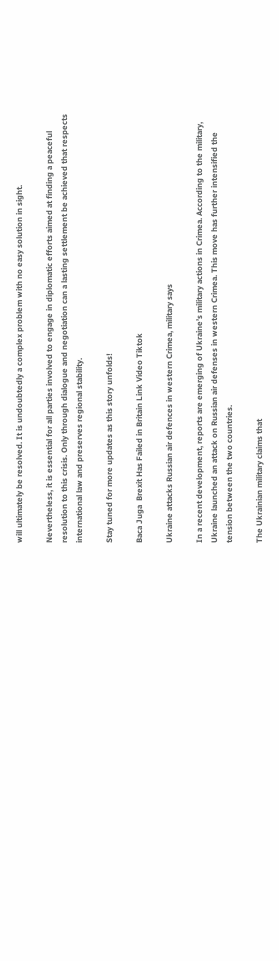will ultimately be resolved. It is undoubtedly a complex problem with no easy solution in sight.

Nevertheless, it is essential for all parties involved to engage in diplomatic efforts aimed at finding a peaceful resolution to this crisis. Only through dialogue and negotiation can a lasting settlement be achieved that respects international law and preserves regional stability.

Stay tuned for more updates as this story unfolds!

Baca Juga  Brexit Has Failed in Britain Link Video Tiktok

Ukraine attacks Russian air defences in western Crimea, military says

In a recent development, reports are emerging of Ukraine’s military actions in Crimea. According to the military, Ukraine launched an attack on Russian air defenses in western Crimea. This move has further intensified the tension between the two countries.

The Ukrainian military claims that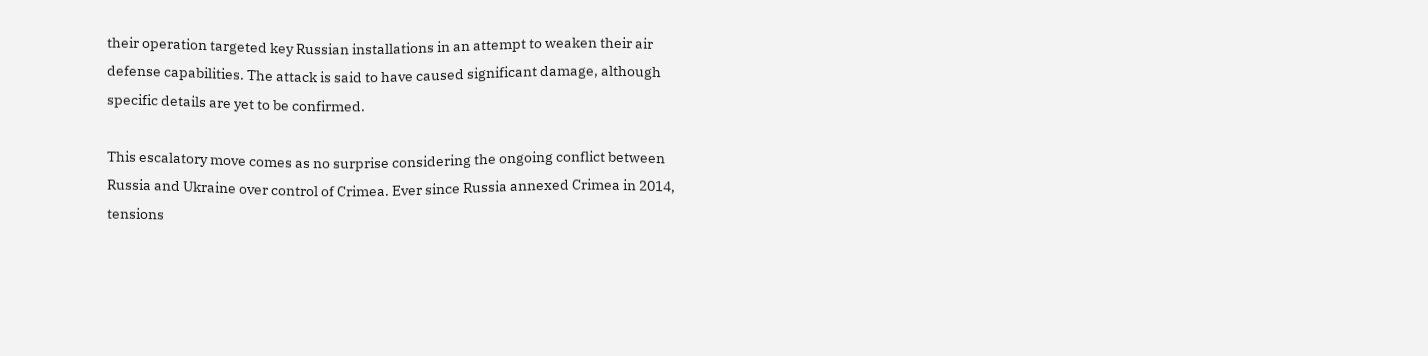their operation targeted key Russian installations in an attempt to weaken their air defense capabilities. The attack is said to have caused significant damage, although specific details are yet to be confirmed.

This escalatory move comes as no surprise considering the ongoing conflict between Russia and Ukraine over control of Crimea. Ever since Russia annexed Crimea in 2014, tensions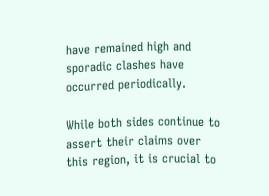have remained high and sporadic clashes have occurred periodically.

While both sides continue to assert their claims over this region, it is crucial to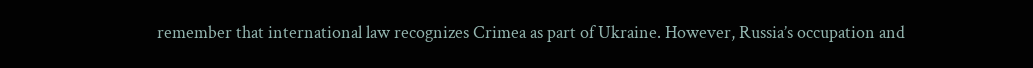remember that international law recognizes Crimea as part of Ukraine. However, Russia’s occupation and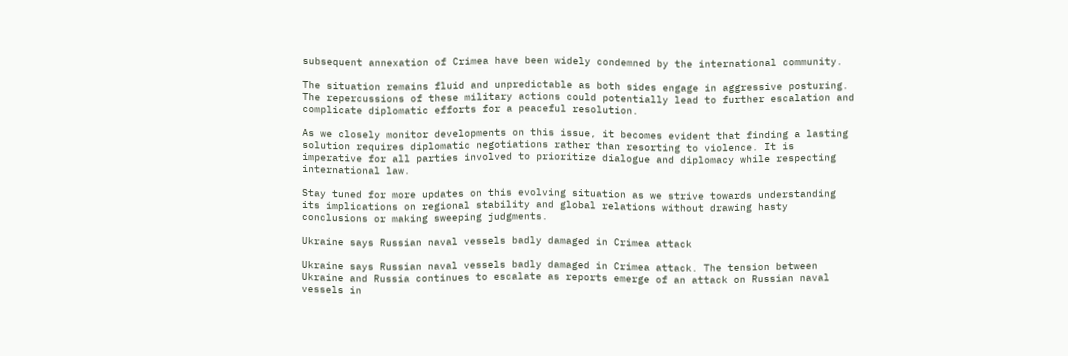subsequent annexation of Crimea have been widely condemned by the international community.

The situation remains fluid and unpredictable as both sides engage in aggressive posturing. The repercussions of these military actions could potentially lead to further escalation and complicate diplomatic efforts for a peaceful resolution.

As we closely monitor developments on this issue, it becomes evident that finding a lasting solution requires diplomatic negotiations rather than resorting to violence. It is imperative for all parties involved to prioritize dialogue and diplomacy while respecting international law.

Stay tuned for more updates on this evolving situation as we strive towards understanding its implications on regional stability and global relations without drawing hasty conclusions or making sweeping judgments.

Ukraine says Russian naval vessels badly damaged in Crimea attack

Ukraine says Russian naval vessels badly damaged in Crimea attack. The tension between Ukraine and Russia continues to escalate as reports emerge of an attack on Russian naval vessels in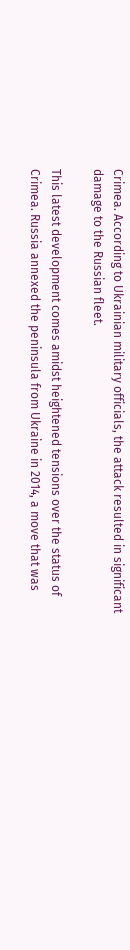Crimea. According to Ukrainian military officials, the attack resulted in significant damage to the Russian fleet.

This latest development comes amidst heightened tensions over the status of Crimea. Russia annexed the peninsula from Ukraine in 2014, a move that was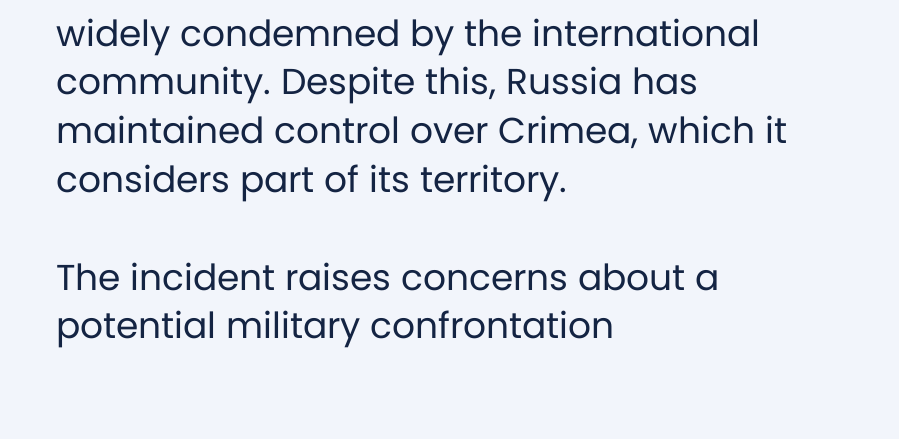widely condemned by the international community. Despite this, Russia has maintained control over Crimea, which it considers part of its territory.

The incident raises concerns about a potential military confrontation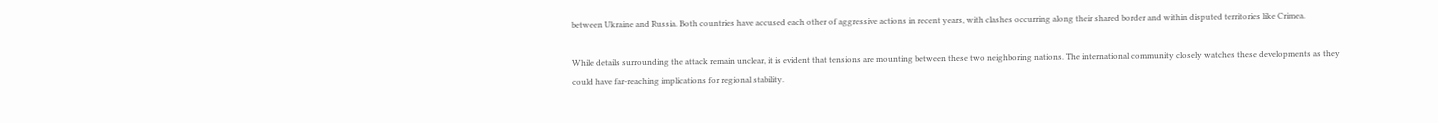between Ukraine and Russia. Both countries have accused each other of aggressive actions in recent years, with clashes occurring along their shared border and within disputed territories like Crimea.

While details surrounding the attack remain unclear, it is evident that tensions are mounting between these two neighboring nations. The international community closely watches these developments as they could have far-reaching implications for regional stability.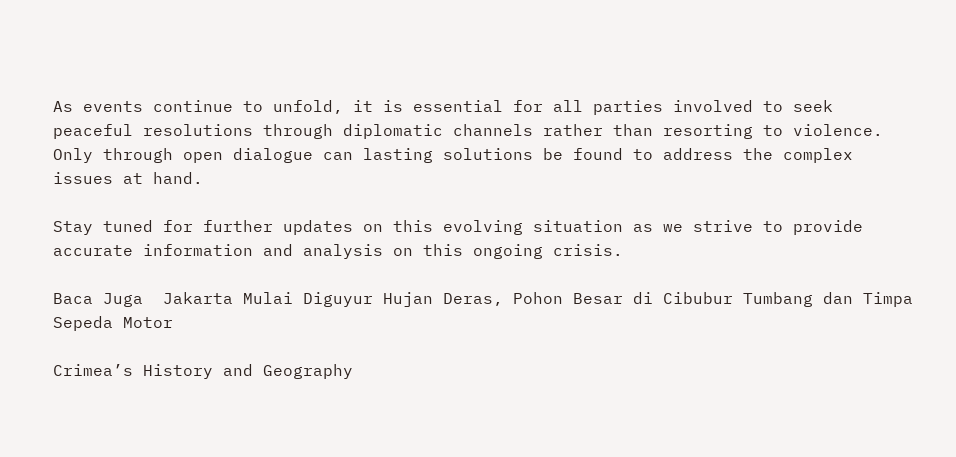As events continue to unfold, it is essential for all parties involved to seek peaceful resolutions through diplomatic channels rather than resorting to violence. Only through open dialogue can lasting solutions be found to address the complex issues at hand.

Stay tuned for further updates on this evolving situation as we strive to provide accurate information and analysis on this ongoing crisis.

Baca Juga  Jakarta Mulai Diguyur Hujan Deras, Pohon Besar di Cibubur Tumbang dan Timpa Sepeda Motor

Crimea’s History and Geography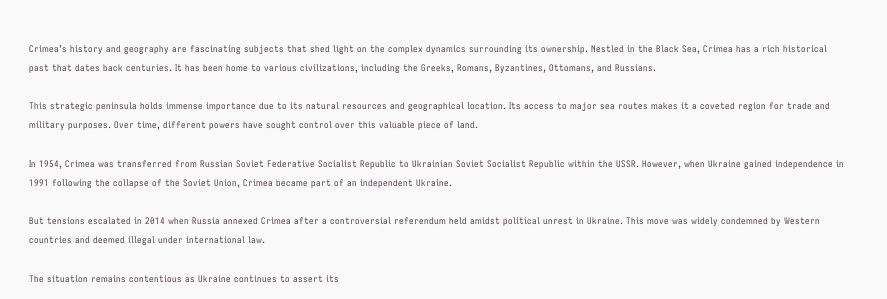Crimea’s history and geography are fascinating subjects that shed light on the complex dynamics surrounding its ownership. Nestled in the Black Sea, Crimea has a rich historical past that dates back centuries. It has been home to various civilizations, including the Greeks, Romans, Byzantines, Ottomans, and Russians.

This strategic peninsula holds immense importance due to its natural resources and geographical location. Its access to major sea routes makes it a coveted region for trade and military purposes. Over time, different powers have sought control over this valuable piece of land.

In 1954, Crimea was transferred from Russian Soviet Federative Socialist Republic to Ukrainian Soviet Socialist Republic within the USSR. However, when Ukraine gained independence in 1991 following the collapse of the Soviet Union, Crimea became part of an independent Ukraine.

But tensions escalated in 2014 when Russia annexed Crimea after a controversial referendum held amidst political unrest in Ukraine. This move was widely condemned by Western countries and deemed illegal under international law.

The situation remains contentious as Ukraine continues to assert its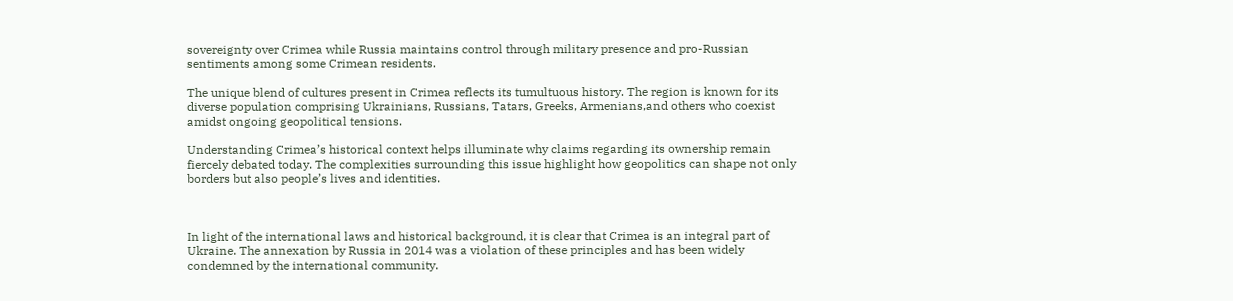sovereignty over Crimea while Russia maintains control through military presence and pro-Russian sentiments among some Crimean residents.

The unique blend of cultures present in Crimea reflects its tumultuous history. The region is known for its diverse population comprising Ukrainians, Russians, Tatars, Greeks, Armenians,and others who coexist amidst ongoing geopolitical tensions.

Understanding Crimea’s historical context helps illuminate why claims regarding its ownership remain fiercely debated today. The complexities surrounding this issue highlight how geopolitics can shape not only borders but also people’s lives and identities.



In light of the international laws and historical background, it is clear that Crimea is an integral part of Ukraine. The annexation by Russia in 2014 was a violation of these principles and has been widely condemned by the international community.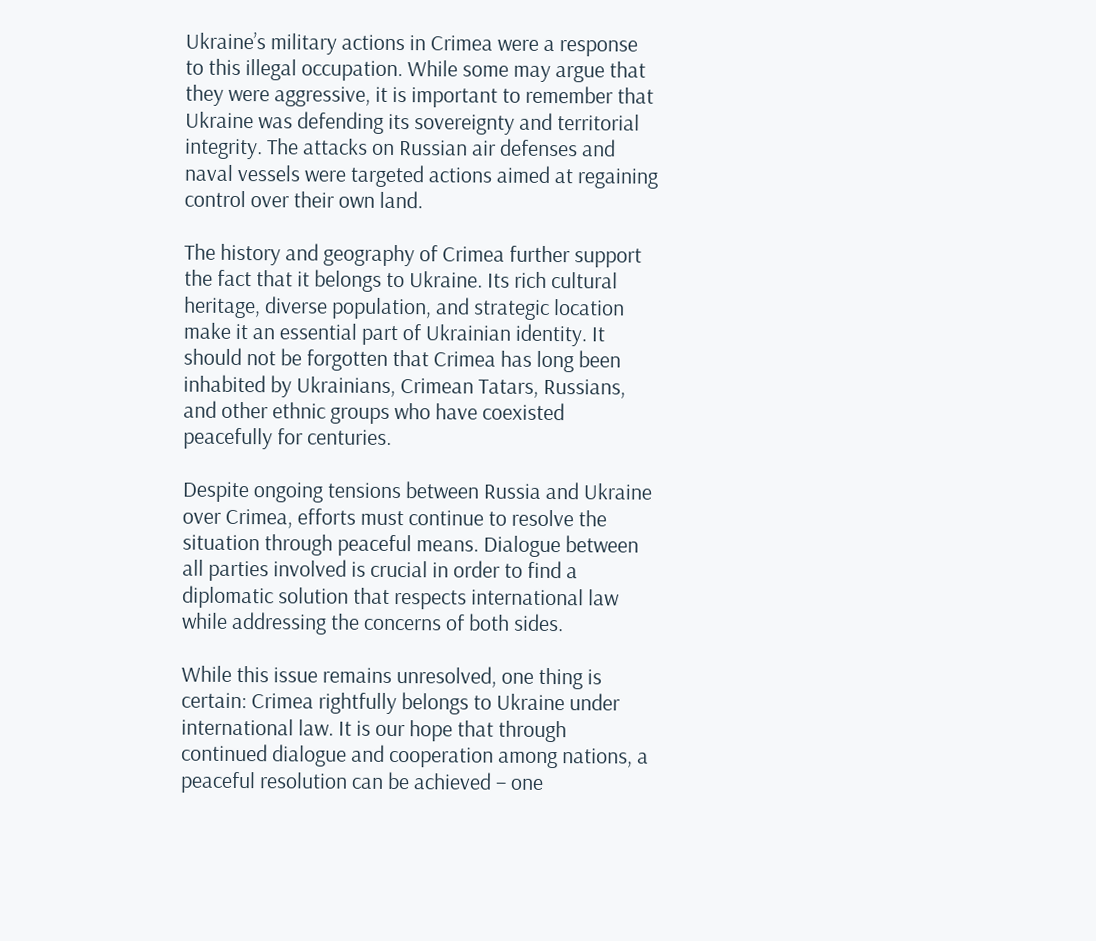Ukraine’s military actions in Crimea were a response to this illegal occupation. While some may argue that they were aggressive, it is important to remember that Ukraine was defending its sovereignty and territorial integrity. The attacks on Russian air defenses and naval vessels were targeted actions aimed at regaining control over their own land.

The history and geography of Crimea further support the fact that it belongs to Ukraine. Its rich cultural heritage, diverse population, and strategic location make it an essential part of Ukrainian identity. It should not be forgotten that Crimea has long been inhabited by Ukrainians, Crimean Tatars, Russians, and other ethnic groups who have coexisted peacefully for centuries.

Despite ongoing tensions between Russia and Ukraine over Crimea, efforts must continue to resolve the situation through peaceful means. Dialogue between all parties involved is crucial in order to find a diplomatic solution that respects international law while addressing the concerns of both sides.

While this issue remains unresolved, one thing is certain: Crimea rightfully belongs to Ukraine under international law. It is our hope that through continued dialogue and cooperation among nations, a peaceful resolution can be achieved – one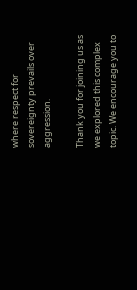where respect for sovereignty prevails over aggression.

Thank you for joining us as we explored this complex topic. We encourage you to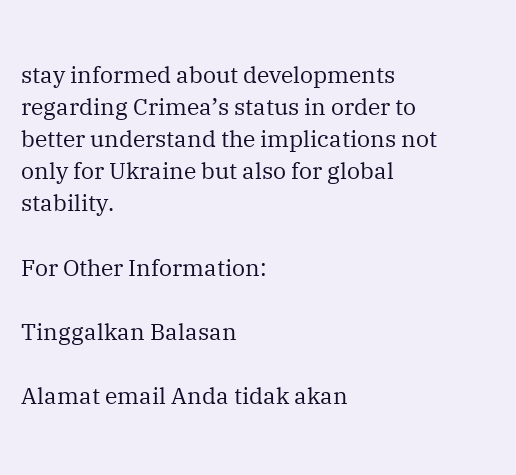stay informed about developments regarding Crimea’s status in order to better understand the implications not only for Ukraine but also for global stability.

For Other Information:

Tinggalkan Balasan

Alamat email Anda tidak akan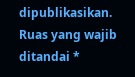dipublikasikan. Ruas yang wajib ditandai *